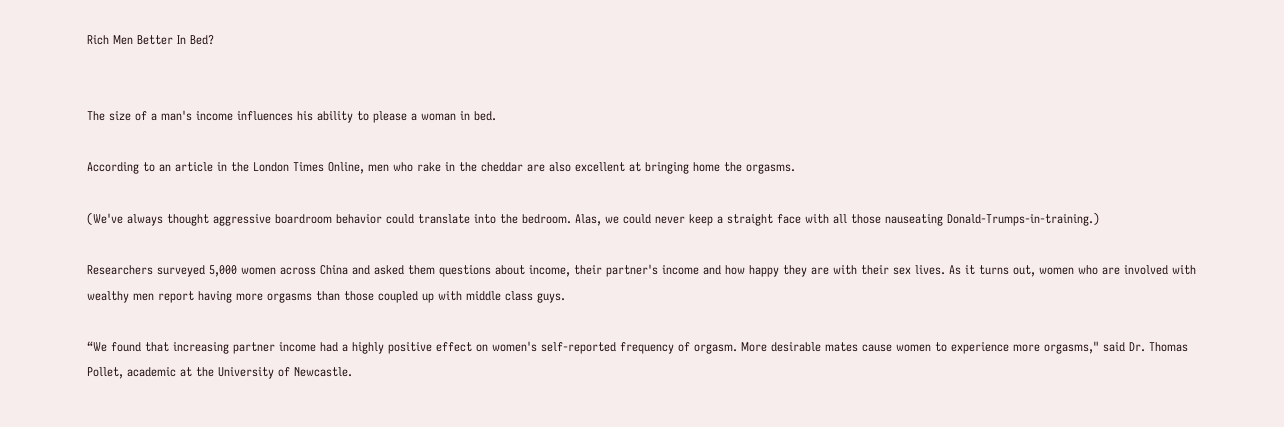Rich Men Better In Bed?


The size of a man's income influences his ability to please a woman in bed.

According to an article in the London Times Online, men who rake in the cheddar are also excellent at bringing home the orgasms.

(We've always thought aggressive boardroom behavior could translate into the bedroom. Alas, we could never keep a straight face with all those nauseating Donald-Trumps-in-training.)

Researchers surveyed 5,000 women across China and asked them questions about income, their partner's income and how happy they are with their sex lives. As it turns out, women who are involved with wealthy men report having more orgasms than those coupled up with middle class guys.

“We found that increasing partner income had a highly positive effect on women's self-reported frequency of orgasm. More desirable mates cause women to experience more orgasms," said Dr. Thomas Pollet, academic at the University of Newcastle.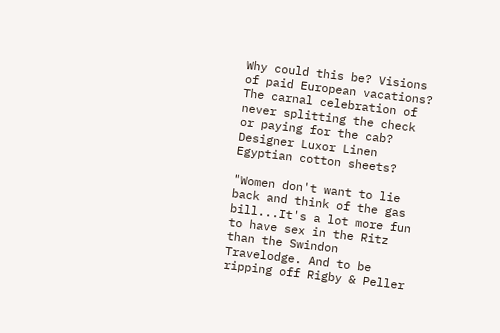Why could this be? Visions of paid European vacations? The carnal celebration of never splitting the check or paying for the cab? Designer Luxor Linen Egyptian cotton sheets?

"Women don't want to lie back and think of the gas bill...It's a lot more fun to have sex in the Ritz than the Swindon Travelodge. And to be ripping off Rigby & Peller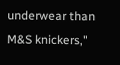underwear than M&S knickers,"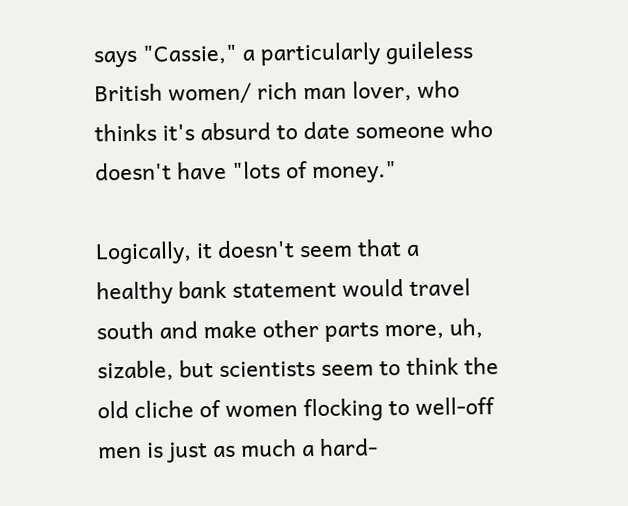says "Cassie," a particularly guileless British women/ rich man lover, who thinks it's absurd to date someone who doesn't have "lots of money."

Logically, it doesn't seem that a healthy bank statement would travel south and make other parts more, uh, sizable, but scientists seem to think the old cliche of women flocking to well-off men is just as much a hard-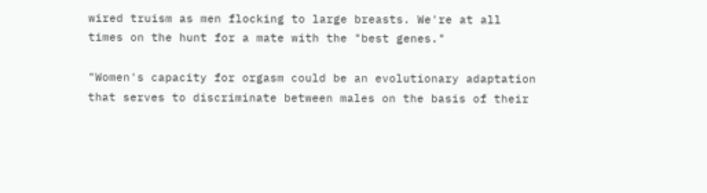wired truism as men flocking to large breasts. We're at all times on the hunt for a mate with the "best genes."

"Women's capacity for orgasm could be an evolutionary adaptation that serves to discriminate between males on the basis of their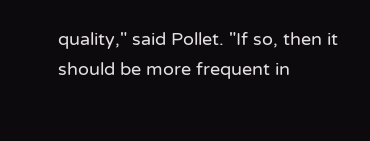quality," said Pollet. "If so, then it should be more frequent in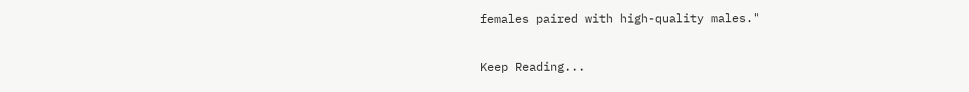females paired with high-quality males."

Keep Reading...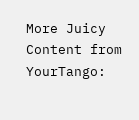More Juicy Content from YourTango: